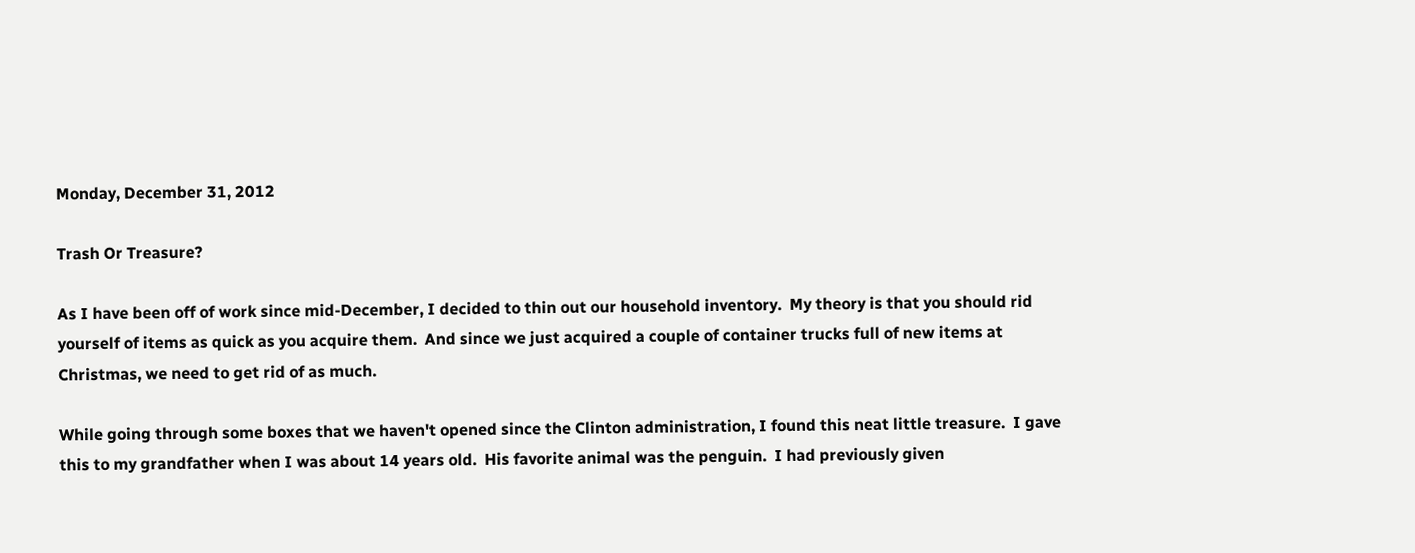Monday, December 31, 2012

Trash Or Treasure?

As I have been off of work since mid-December, I decided to thin out our household inventory.  My theory is that you should rid yourself of items as quick as you acquire them.  And since we just acquired a couple of container trucks full of new items at Christmas, we need to get rid of as much.

While going through some boxes that we haven't opened since the Clinton administration, I found this neat little treasure.  I gave this to my grandfather when I was about 14 years old.  His favorite animal was the penguin.  I had previously given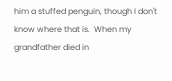him a stuffed penguin, though I don't know where that is.  When my grandfather died in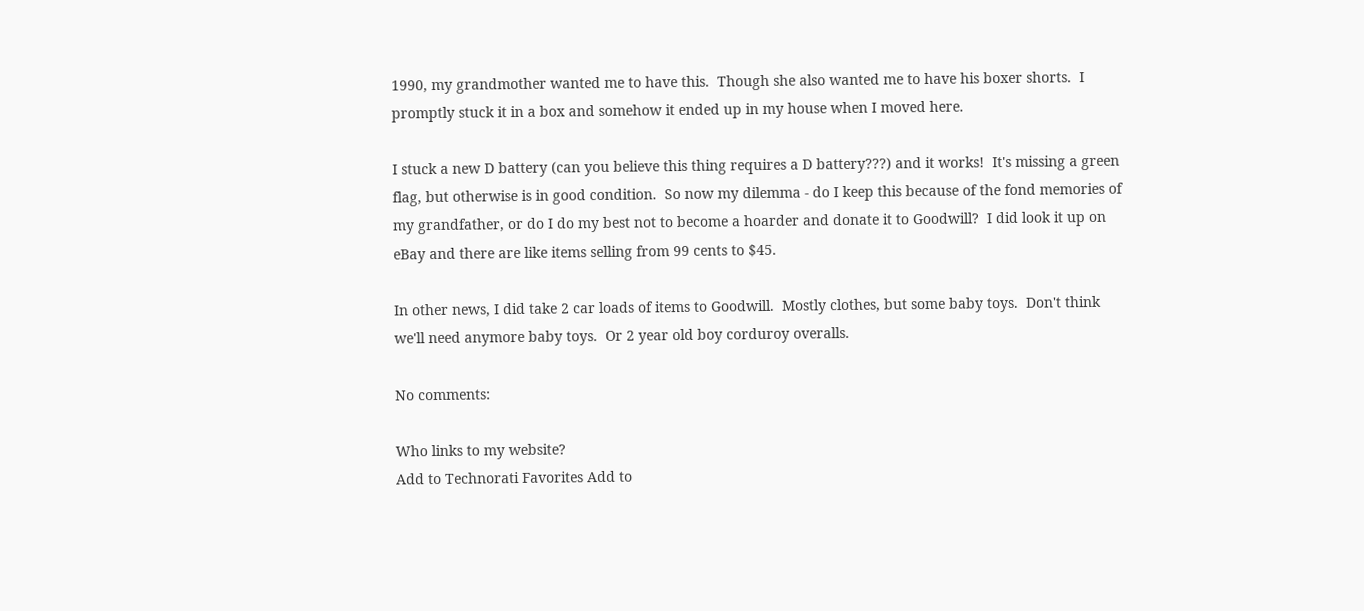1990, my grandmother wanted me to have this.  Though she also wanted me to have his boxer shorts.  I promptly stuck it in a box and somehow it ended up in my house when I moved here.

I stuck a new D battery (can you believe this thing requires a D battery???) and it works!  It's missing a green flag, but otherwise is in good condition.  So now my dilemma - do I keep this because of the fond memories of my grandfather, or do I do my best not to become a hoarder and donate it to Goodwill?  I did look it up on eBay and there are like items selling from 99 cents to $45.

In other news, I did take 2 car loads of items to Goodwill.  Mostly clothes, but some baby toys.  Don't think we'll need anymore baby toys.  Or 2 year old boy corduroy overalls.

No comments:

Who links to my website?
Add to Technorati Favorites Add to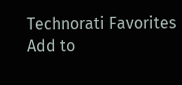Technorati Favorites Add to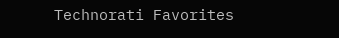Technorati Favorites